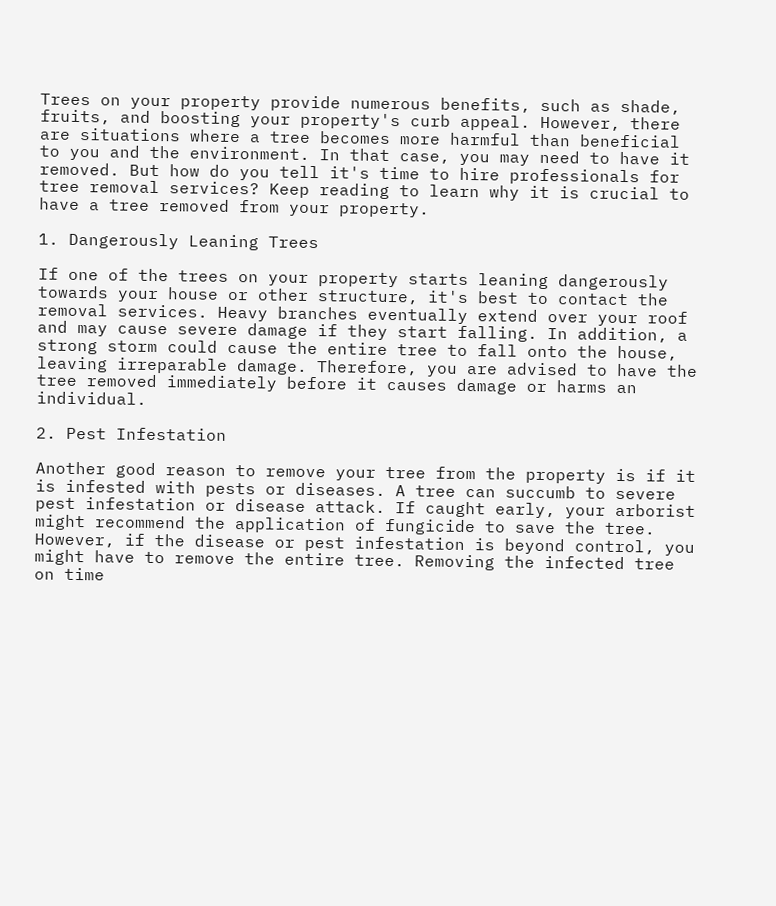Trees on your property provide numerous benefits, such as shade, fruits, and boosting your property's curb appeal. However, there are situations where a tree becomes more harmful than beneficial to you and the environment. In that case, you may need to have it removed. But how do you tell it's time to hire professionals for tree removal services? Keep reading to learn why it is crucial to have a tree removed from your property.

1. Dangerously Leaning Trees

If one of the trees on your property starts leaning dangerously towards your house or other structure, it's best to contact the removal services. Heavy branches eventually extend over your roof and may cause severe damage if they start falling. In addition, a strong storm could cause the entire tree to fall onto the house, leaving irreparable damage. Therefore, you are advised to have the tree removed immediately before it causes damage or harms an individual.

2. Pest Infestation

Another good reason to remove your tree from the property is if it is infested with pests or diseases. A tree can succumb to severe pest infestation or disease attack. If caught early, your arborist might recommend the application of fungicide to save the tree. However, if the disease or pest infestation is beyond control, you might have to remove the entire tree. Removing the infected tree on time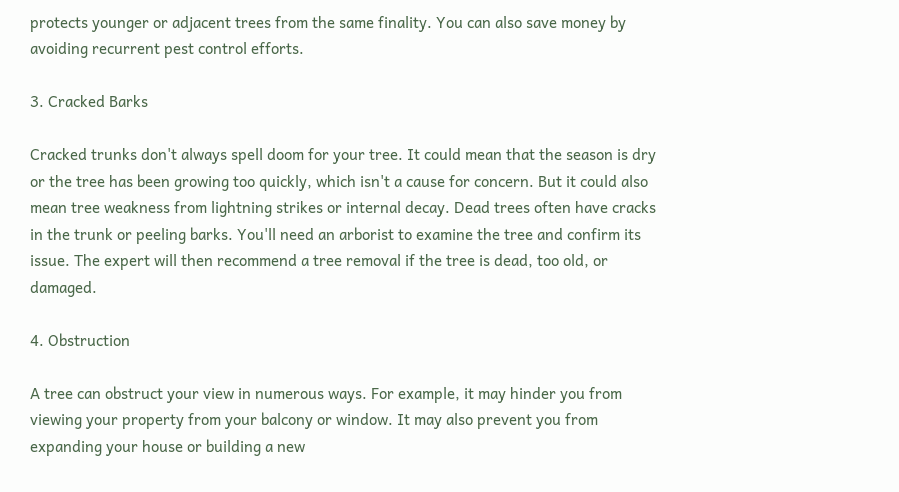protects younger or adjacent trees from the same finality. You can also save money by avoiding recurrent pest control efforts.

3. Cracked Barks

Cracked trunks don't always spell doom for your tree. It could mean that the season is dry or the tree has been growing too quickly, which isn't a cause for concern. But it could also mean tree weakness from lightning strikes or internal decay. Dead trees often have cracks in the trunk or peeling barks. You'll need an arborist to examine the tree and confirm its issue. The expert will then recommend a tree removal if the tree is dead, too old, or damaged.

4. Obstruction

A tree can obstruct your view in numerous ways. For example, it may hinder you from viewing your property from your balcony or window. It may also prevent you from expanding your house or building a new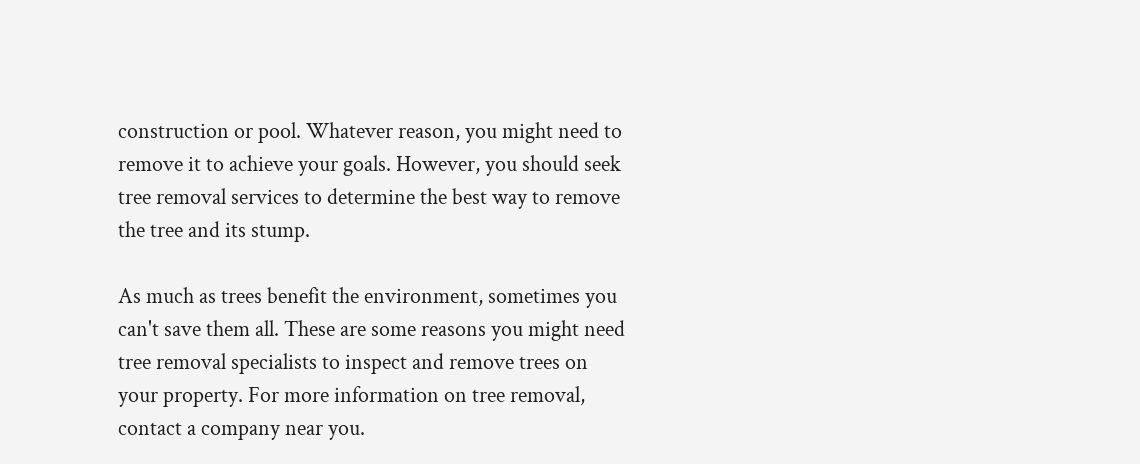construction or pool. Whatever reason, you might need to remove it to achieve your goals. However, you should seek tree removal services to determine the best way to remove the tree and its stump.

As much as trees benefit the environment, sometimes you can't save them all. These are some reasons you might need tree removal specialists to inspect and remove trees on your property. For more information on tree removal, contact a company near you.